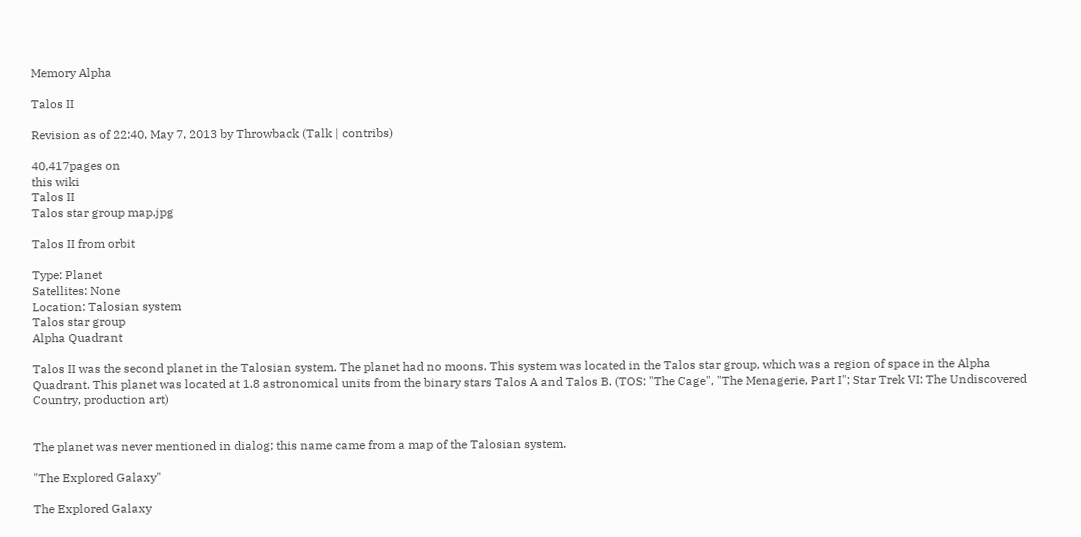Memory Alpha

Talos II

Revision as of 22:40, May 7, 2013 by Throwback (Talk | contribs)

40,417pages on
this wiki
Talos II
Talos star group map.jpg

Talos II from orbit

Type: Planet
Satellites: None
Location: Talosian system
Talos star group
Alpha Quadrant

Talos II was the second planet in the Talosian system. The planet had no moons. This system was located in the Talos star group, which was a region of space in the Alpha Quadrant. This planet was located at 1.8 astronomical units from the binary stars Talos A and Talos B. (TOS: "The Cage", "The Menagerie, Part I"; Star Trek VI: The Undiscovered Country, production art)


The planet was never mentioned in dialog; this name came from a map of the Talosian system.

"The Explored Galaxy"

The Explored Galaxy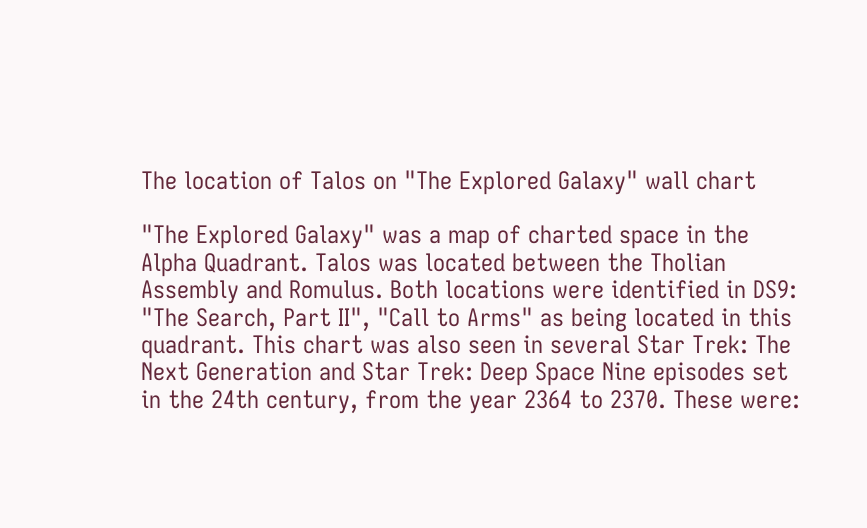The location of Talos on "The Explored Galaxy" wall chart

"The Explored Galaxy" was a map of charted space in the Alpha Quadrant. Talos was located between the Tholian Assembly and Romulus. Both locations were identified in DS9: "The Search, Part II", "Call to Arms" as being located in this quadrant. This chart was also seen in several Star Trek: The Next Generation and Star Trek: Deep Space Nine episodes set in the 24th century, from the year 2364 to 2370. These were: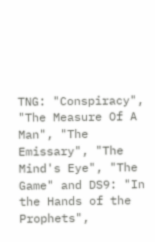TNG: "Conspiracy", "The Measure Of A Man", "The Emissary", "The Mind's Eye", "The Game" and DS9: "In the Hands of the Prophets",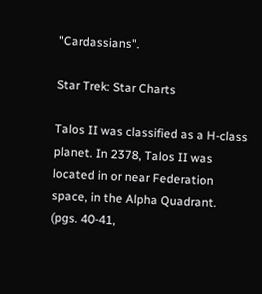"Cardassians".

Star Trek: Star Charts

Talos II was classified as a H-class planet. In 2378, Talos II was located in or near Federation space, in the Alpha Quadrant. (pgs. 40-41,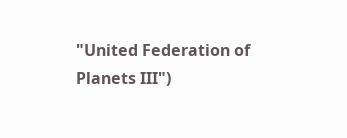"United Federation of Planets III")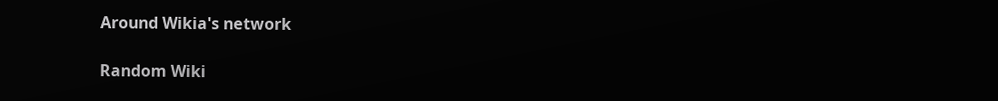Around Wikia's network

Random Wiki